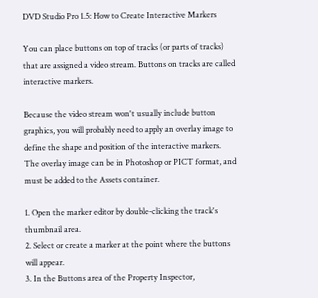DVD Studio Pro 1.5: How to Create Interactive Markers

You can place buttons on top of tracks (or parts of tracks) that are assigned a video stream. Buttons on tracks are called interactive markers.

Because the video stream won't usually include button graphics, you will probably need to apply an overlay image to define the shape and position of the interactive markers. The overlay image can be in Photoshop or PICT format, and must be added to the Assets container.

1. Open the marker editor by double-clicking the track's thumbnail area.
2. Select or create a marker at the point where the buttons will appear.
3. In the Buttons area of the Property Inspector,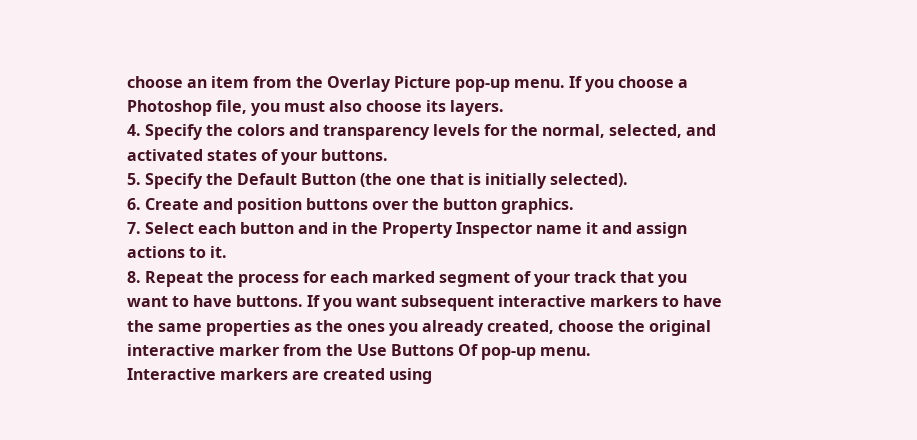choose an item from the Overlay Picture pop-up menu. If you choose a Photoshop file, you must also choose its layers.
4. Specify the colors and transparency levels for the normal, selected, and activated states of your buttons.
5. Specify the Default Button (the one that is initially selected).
6. Create and position buttons over the button graphics.
7. Select each button and in the Property Inspector name it and assign actions to it.
8. Repeat the process for each marked segment of your track that you want to have buttons. If you want subsequent interactive markers to have the same properties as the ones you already created, choose the original interactive marker from the Use Buttons Of pop-up menu.
Interactive markers are created using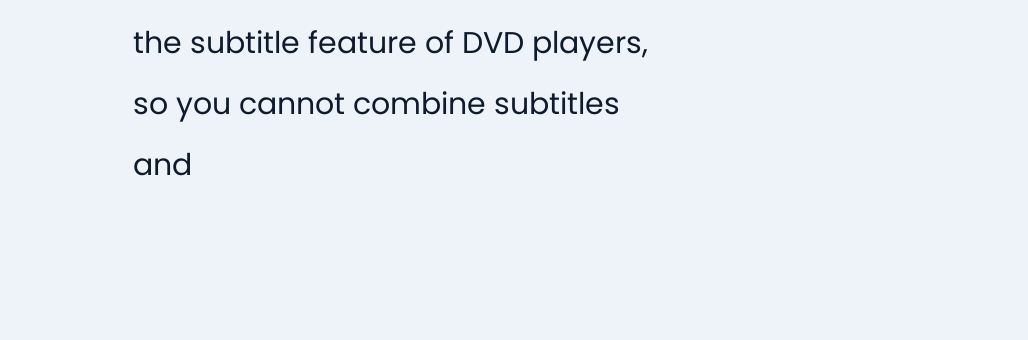the subtitle feature of DVD players, so you cannot combine subtitles and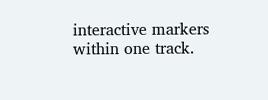interactive markers within one track.